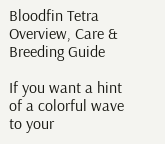Bloodfin Tetra Overview, Care & Breeding Guide

If you want a hint of a colorful wave to your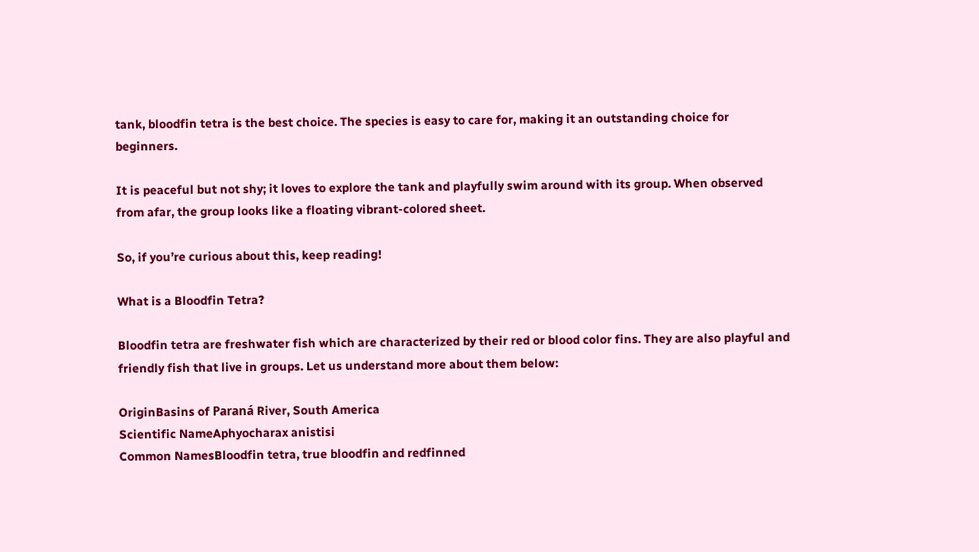tank, bloodfin tetra is the best choice. The species is easy to care for, making it an outstanding choice for beginners.

It is peaceful but not shy; it loves to explore the tank and playfully swim around with its group. When observed from afar, the group looks like a floating vibrant-colored sheet.

So, if you’re curious about this, keep reading!

What is a Bloodfin Tetra?

Bloodfin tetra are freshwater fish which are characterized by their red or blood color fins. They are also playful and friendly fish that live in groups. Let us understand more about them below:

OriginBasins of Paraná River, South America
Scientific NameAphyocharax anistisi
Common NamesBloodfin tetra, true bloodfin and redfinned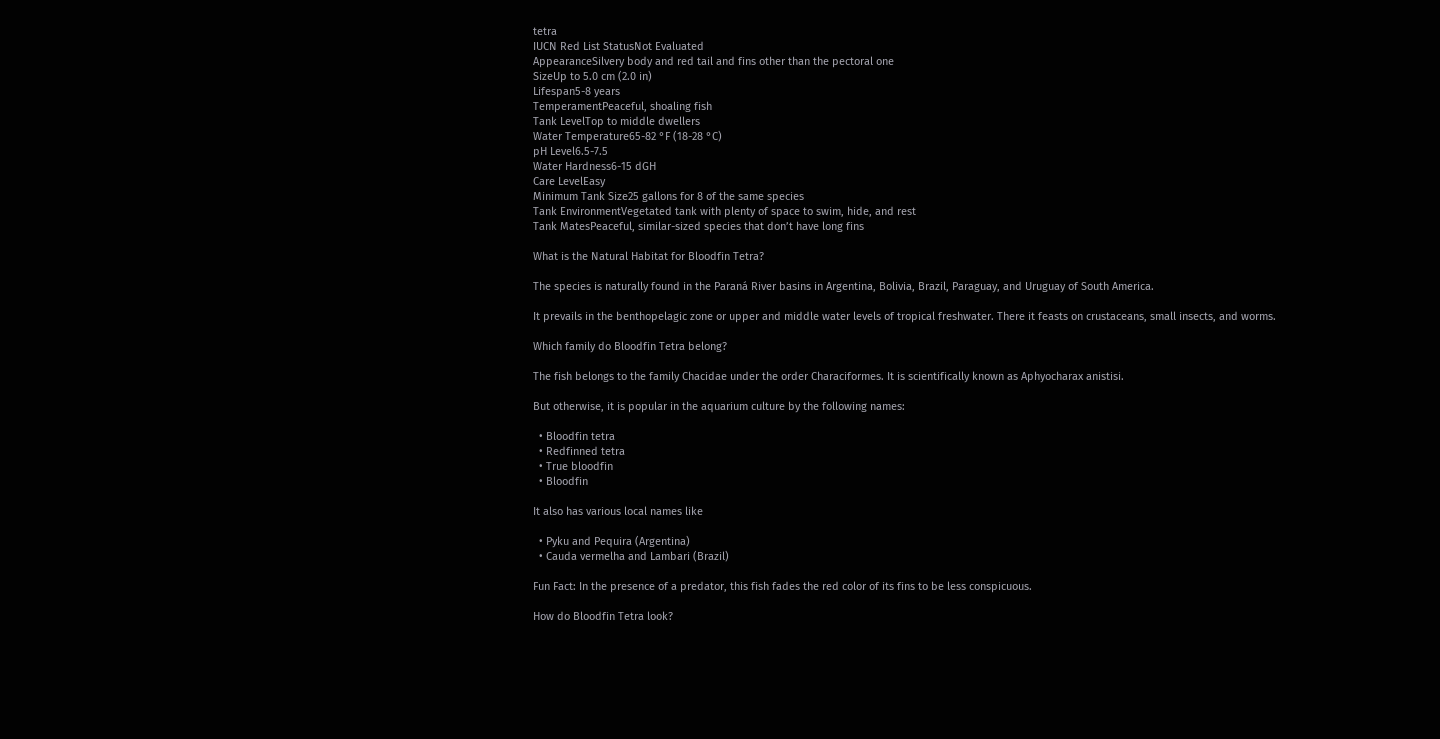tetra
IUCN Red List StatusNot Evaluated
AppearanceSilvery body and red tail and fins other than the pectoral one
SizeUp to 5.0 cm (2.0 in)
Lifespan5-8 years
TemperamentPeaceful, shoaling fish
Tank LevelTop to middle dwellers
Water Temperature65-82 °F (18-28 °C)
pH Level6.5-7.5
Water Hardness6-15 dGH
Care LevelEasy
Minimum Tank Size25 gallons for 8 of the same species
Tank EnvironmentVegetated tank with plenty of space to swim, hide, and rest
Tank MatesPeaceful, similar-sized species that don’t have long fins

What is the Natural Habitat for Bloodfin Tetra?

The species is naturally found in the Paraná River basins in Argentina, Bolivia, Brazil, Paraguay, and Uruguay of South America.

It prevails in the benthopelagic zone or upper and middle water levels of tropical freshwater. There it feasts on crustaceans, small insects, and worms.

Which family do Bloodfin Tetra belong?

The fish belongs to the family Chacidae under the order Characiformes. It is scientifically known as Aphyocharax anistisi.

But otherwise, it is popular in the aquarium culture by the following names:

  • Bloodfin tetra
  • Redfinned tetra
  • True bloodfin
  • Bloodfin

It also has various local names like

  • Pyku and Pequira (Argentina)
  • Cauda vermelha and Lambari (Brazil)

Fun Fact: In the presence of a predator, this fish fades the red color of its fins to be less conspicuous.

How do Bloodfin Tetra look?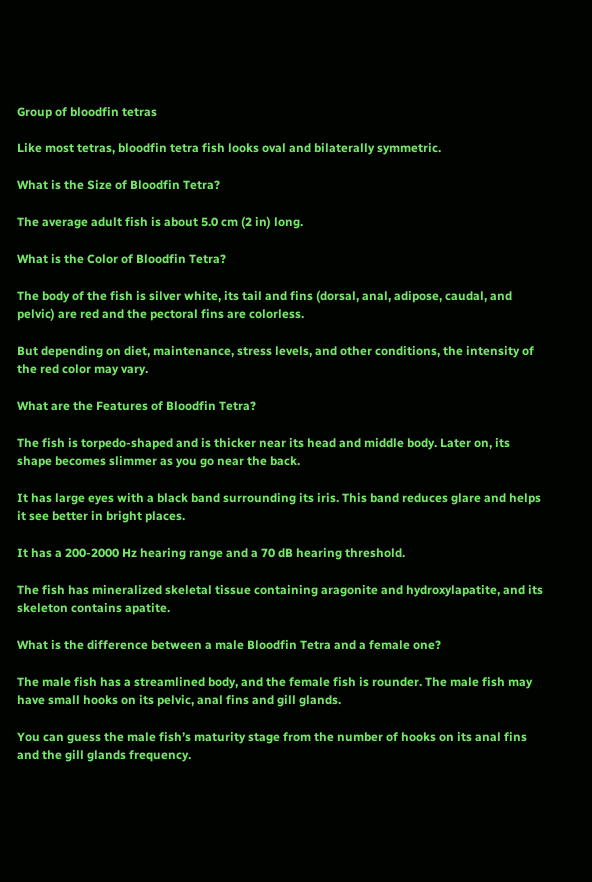Group of bloodfin tetras

Like most tetras, bloodfin tetra fish looks oval and bilaterally symmetric.

What is the Size of Bloodfin Tetra?

The average adult fish is about 5.0 cm (2 in) long.

What is the Color of Bloodfin Tetra?

The body of the fish is silver white, its tail and fins (dorsal, anal, adipose, caudal, and pelvic) are red and the pectoral fins are colorless.

But depending on diet, maintenance, stress levels, and other conditions, the intensity of the red color may vary.

What are the Features of Bloodfin Tetra?

The fish is torpedo-shaped and is thicker near its head and middle body. Later on, its shape becomes slimmer as you go near the back.

It has large eyes with a black band surrounding its iris. This band reduces glare and helps it see better in bright places.

It has a 200-2000 Hz hearing range and a 70 dB hearing threshold.

The fish has mineralized skeletal tissue containing aragonite and hydroxylapatite, and its skeleton contains apatite.

What is the difference between a male Bloodfin Tetra and a female one?

The male fish has a streamlined body, and the female fish is rounder. The male fish may have small hooks on its pelvic, anal fins and gill glands.

You can guess the male fish’s maturity stage from the number of hooks on its anal fins and the gill glands frequency.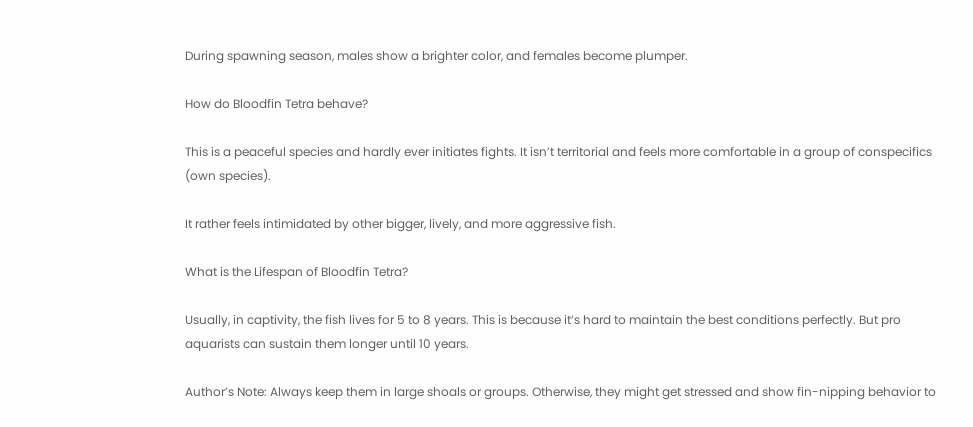During spawning season, males show a brighter color, and females become plumper.

How do Bloodfin Tetra behave?

This is a peaceful species and hardly ever initiates fights. It isn’t territorial and feels more comfortable in a group of conspecifics (own species).

It rather feels intimidated by other bigger, lively, and more aggressive fish.

What is the Lifespan of Bloodfin Tetra?

Usually, in captivity, the fish lives for 5 to 8 years. This is because it’s hard to maintain the best conditions perfectly. But pro aquarists can sustain them longer until 10 years.

Author’s Note: Always keep them in large shoals or groups. Otherwise, they might get stressed and show fin-nipping behavior to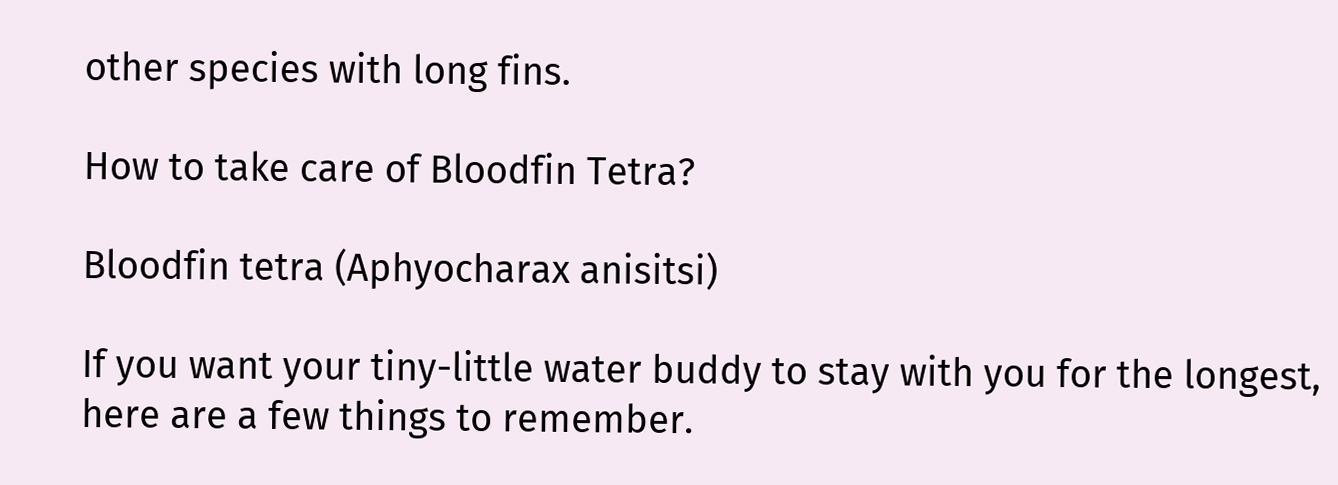other species with long fins.

How to take care of Bloodfin Tetra?

Bloodfin tetra (Aphyocharax anisitsi)

If you want your tiny-little water buddy to stay with you for the longest, here are a few things to remember.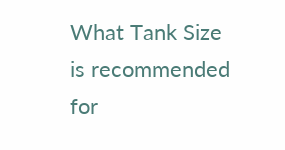What Tank Size is recommended for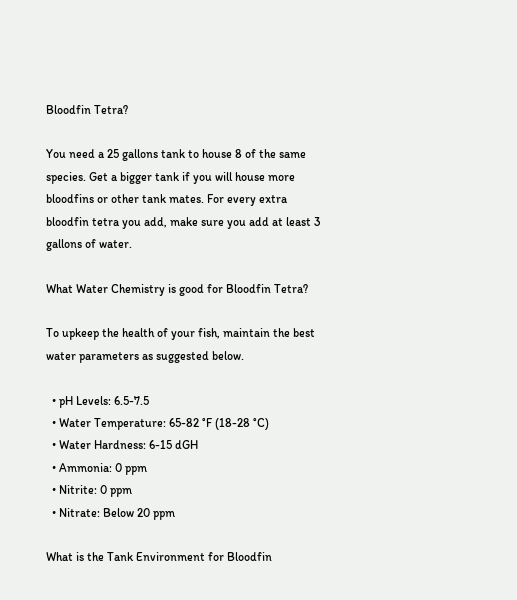Bloodfin Tetra?

You need a 25 gallons tank to house 8 of the same species. Get a bigger tank if you will house more bloodfins or other tank mates. For every extra bloodfin tetra you add, make sure you add at least 3 gallons of water.

What Water Chemistry is good for Bloodfin Tetra?

To upkeep the health of your fish, maintain the best water parameters as suggested below.

  • pH Levels: 6.5-7.5
  • Water Temperature: 65-82 °F (18-28 °C)
  • Water Hardness: 6-15 dGH
  • Ammonia: 0 ppm
  • Nitrite: 0 ppm
  • Nitrate: Below 20 ppm

What is the Tank Environment for Bloodfin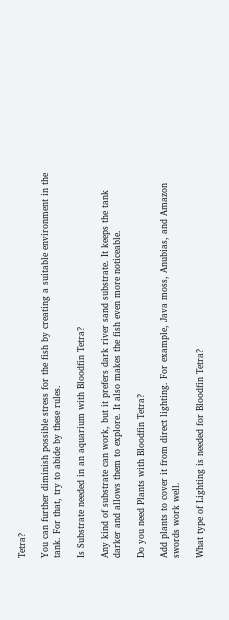Tetra?

You can further diminish possible stress for the fish by creating a suitable environment in the tank. For that, try to abide by these rules.

Is Substrate needed in an aquarium with Bloodfin Tetra?

Any kind of substrate can work, but it prefers dark river sand substrate. It keeps the tank darker and allows them to explore. It also makes the fish even more noticeable.

Do you need Plants with Bloodfin Tetra?

Add plants to cover it from direct lighting. For example, Java moss, Anubias, and Amazon swords work well.

What type of Lighting is needed for Bloodfin Tetra?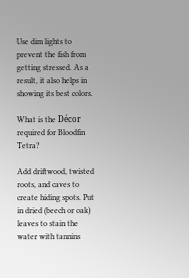Use dim lights to prevent the fish from getting stressed. As a result, it also helps in showing its best colors.

What is the Décor required for Bloodfin Tetra?

Add driftwood, twisted roots, and caves to create hiding spots. Put in dried (beech or oak) leaves to stain the water with tannins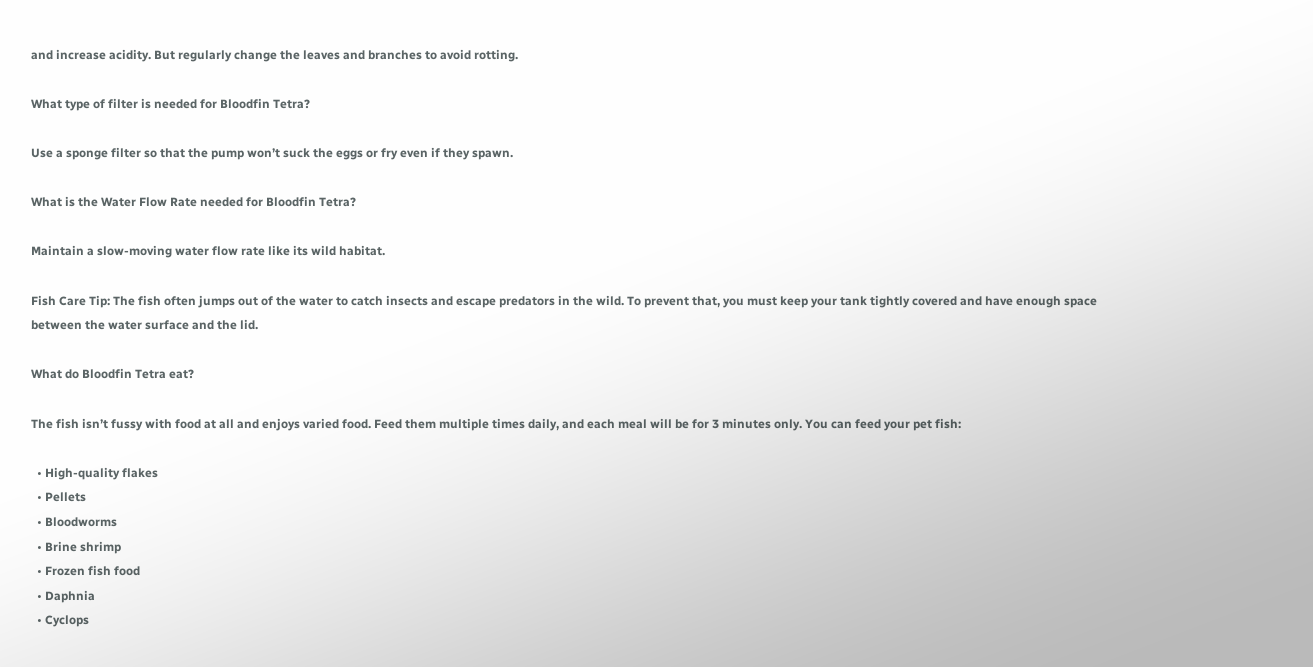and increase acidity. But regularly change the leaves and branches to avoid rotting.

What type of filter is needed for Bloodfin Tetra?

Use a sponge filter so that the pump won’t suck the eggs or fry even if they spawn.

What is the Water Flow Rate needed for Bloodfin Tetra?

Maintain a slow-moving water flow rate like its wild habitat.

Fish Care Tip: The fish often jumps out of the water to catch insects and escape predators in the wild. To prevent that, you must keep your tank tightly covered and have enough space between the water surface and the lid.

What do Bloodfin Tetra eat?

The fish isn’t fussy with food at all and enjoys varied food. Feed them multiple times daily, and each meal will be for 3 minutes only. You can feed your pet fish:

  • High-quality flakes
  • Pellets
  • Bloodworms
  • Brine shrimp
  • Frozen fish food
  • Daphnia
  • Cyclops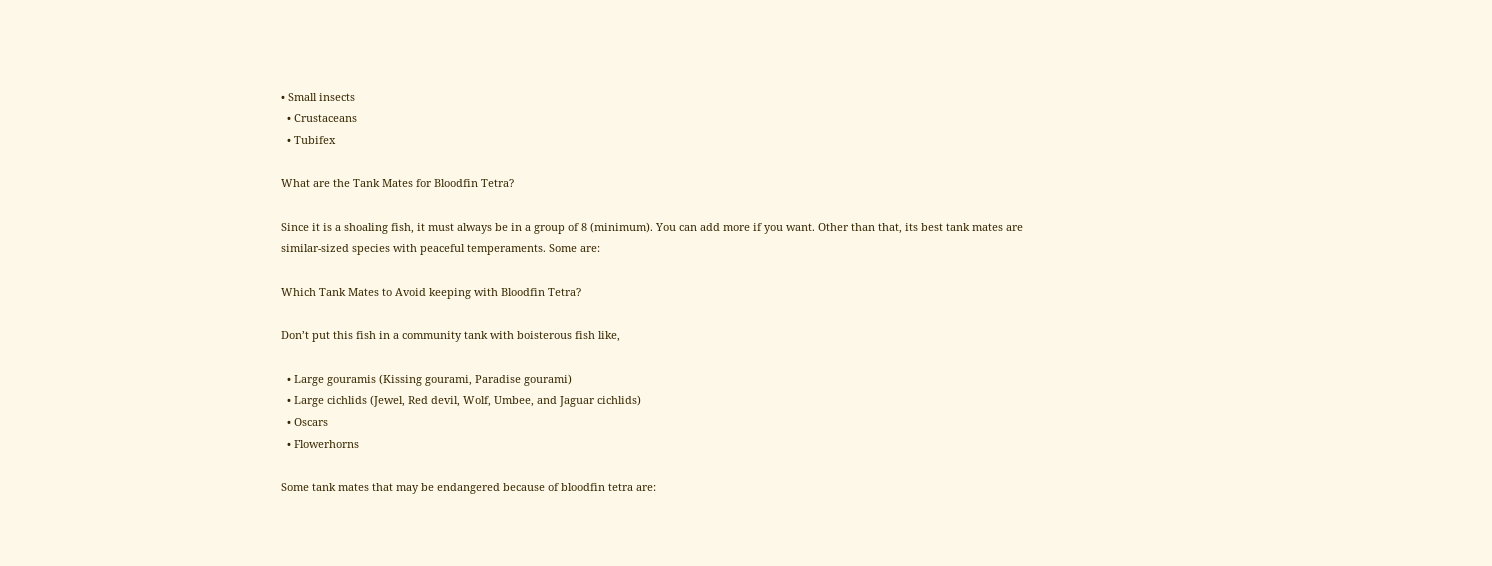• Small insects
  • Crustaceans
  • Tubifex

What are the Tank Mates for Bloodfin Tetra?

Since it is a shoaling fish, it must always be in a group of 8 (minimum). You can add more if you want. Other than that, its best tank mates are similar-sized species with peaceful temperaments. Some are:

Which Tank Mates to Avoid keeping with Bloodfin Tetra?

Don’t put this fish in a community tank with boisterous fish like,

  • Large gouramis (Kissing gourami, Paradise gourami)
  • Large cichlids (Jewel, Red devil, Wolf, Umbee, and Jaguar cichlids)
  • Oscars
  • Flowerhorns

Some tank mates that may be endangered because of bloodfin tetra are: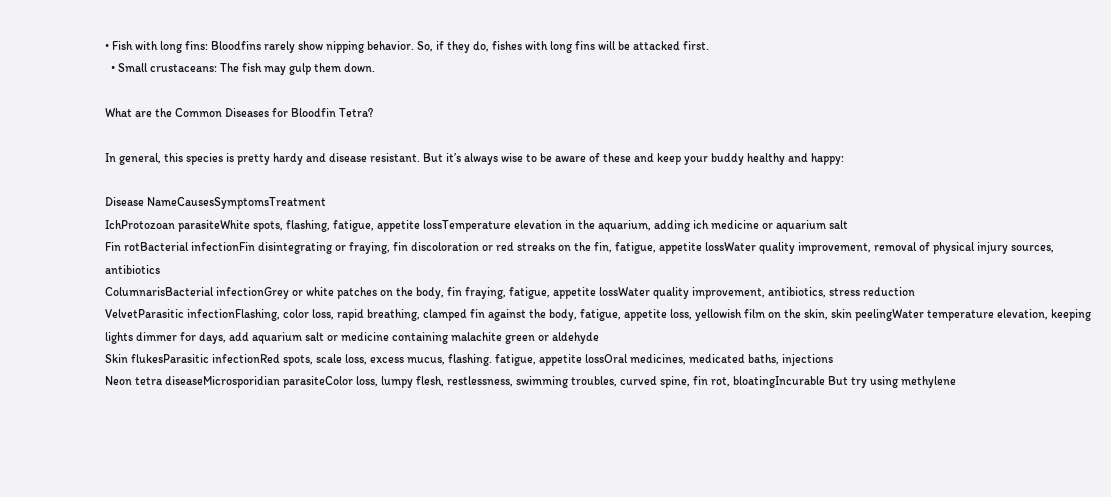• Fish with long fins: Bloodfins rarely show nipping behavior. So, if they do, fishes with long fins will be attacked first.
  • Small crustaceans: The fish may gulp them down.

What are the Common Diseases for Bloodfin Tetra?

In general, this species is pretty hardy and disease resistant. But it’s always wise to be aware of these and keep your buddy healthy and happy:

Disease NameCausesSymptomsTreatment
IchProtozoan parasiteWhite spots, flashing, fatigue, appetite lossTemperature elevation in the aquarium, adding ich medicine or aquarium salt
Fin rotBacterial infectionFin disintegrating or fraying, fin discoloration or red streaks on the fin, fatigue, appetite lossWater quality improvement, removal of physical injury sources, antibiotics
ColumnarisBacterial infectionGrey or white patches on the body, fin fraying, fatigue, appetite lossWater quality improvement, antibiotics, stress reduction
VelvetParasitic infectionFlashing, color loss, rapid breathing, clamped fin against the body, fatigue, appetite loss, yellowish film on the skin, skin peelingWater temperature elevation, keeping lights dimmer for days, add aquarium salt or medicine containing malachite green or aldehyde
Skin flukesParasitic infectionRed spots, scale loss, excess mucus, flashing. fatigue, appetite lossOral medicines, medicated baths, injections
Neon tetra diseaseMicrosporidian parasiteColor loss, lumpy flesh, restlessness, swimming troubles, curved spine, fin rot, bloatingIncurable But try using methylene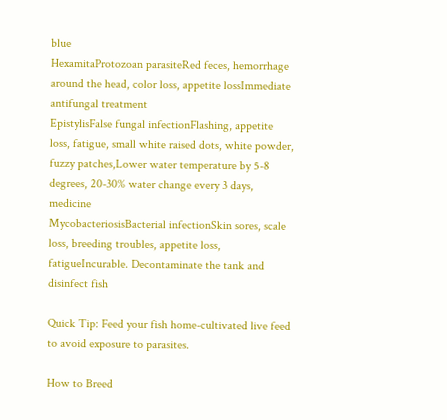blue
HexamitaProtozoan parasiteRed feces, hemorrhage around the head, color loss, appetite lossImmediate antifungal treatment
EpistylisFalse fungal infectionFlashing, appetite loss, fatigue, small white raised dots, white powder, fuzzy patches,Lower water temperature by 5-8 degrees, 20-30% water change every 3 days, medicine
MycobacteriosisBacterial infectionSkin sores, scale loss, breeding troubles, appetite loss, fatigueIncurable. Decontaminate the tank and disinfect fish

Quick Tip: Feed your fish home-cultivated live feed to avoid exposure to parasites.

How to Breed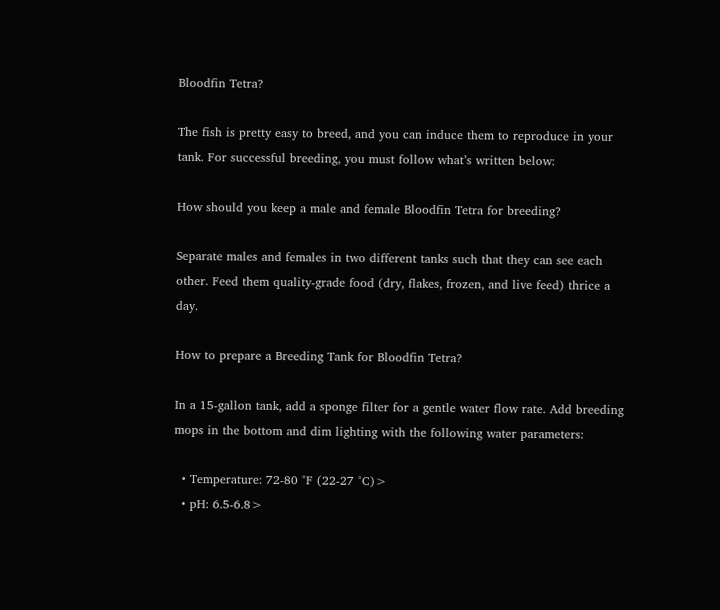Bloodfin Tetra?

The fish is pretty easy to breed, and you can induce them to reproduce in your tank. For successful breeding, you must follow what’s written below:

How should you keep a male and female Bloodfin Tetra for breeding?

Separate males and females in two different tanks such that they can see each other. Feed them quality-grade food (dry, flakes, frozen, and live feed) thrice a day.

How to prepare a Breeding Tank for Bloodfin Tetra?

In a 15-gallon tank, add a sponge filter for a gentle water flow rate. Add breeding mops in the bottom and dim lighting with the following water parameters:

  • Temperature: 72-80 °F (22-27 °C)>
  • pH: 6.5-6.8>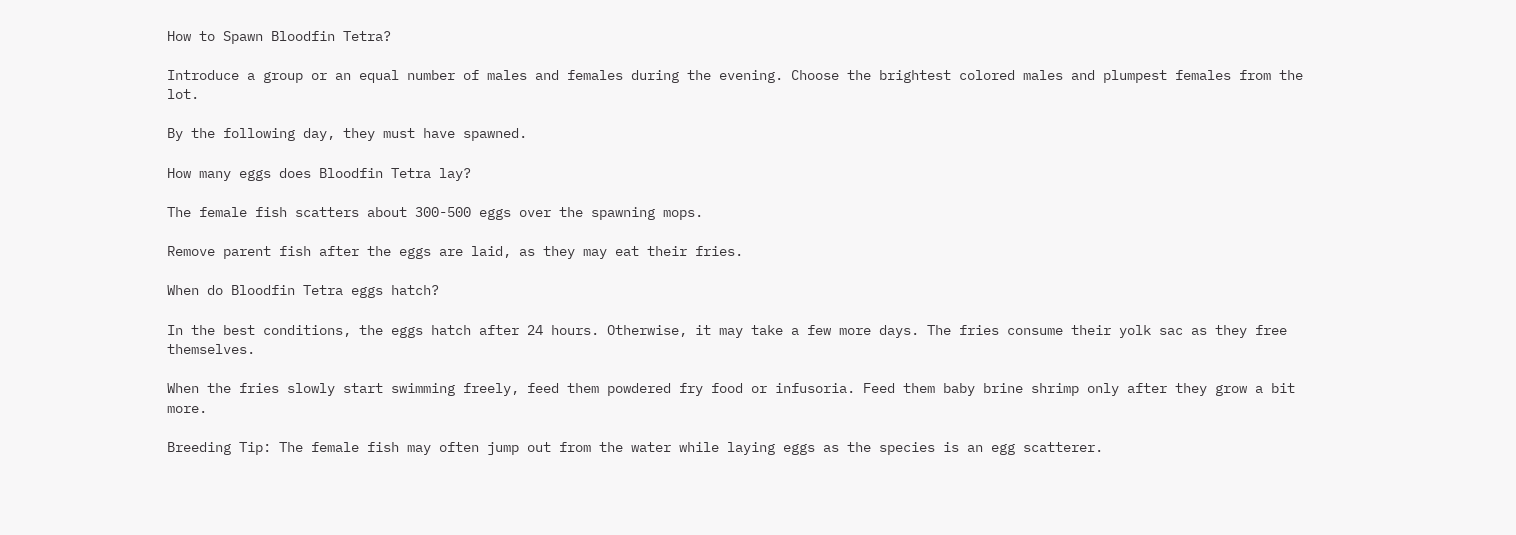How to Spawn Bloodfin Tetra?

Introduce a group or an equal number of males and females during the evening. Choose the brightest colored males and plumpest females from the lot.

By the following day, they must have spawned.

How many eggs does Bloodfin Tetra lay?

The female fish scatters about 300-500 eggs over the spawning mops.

Remove parent fish after the eggs are laid, as they may eat their fries.

When do Bloodfin Tetra eggs hatch?

In the best conditions, the eggs hatch after 24 hours. Otherwise, it may take a few more days. The fries consume their yolk sac as they free themselves.

When the fries slowly start swimming freely, feed them powdered fry food or infusoria. Feed them baby brine shrimp only after they grow a bit more.

Breeding Tip: The female fish may often jump out from the water while laying eggs as the species is an egg scatterer.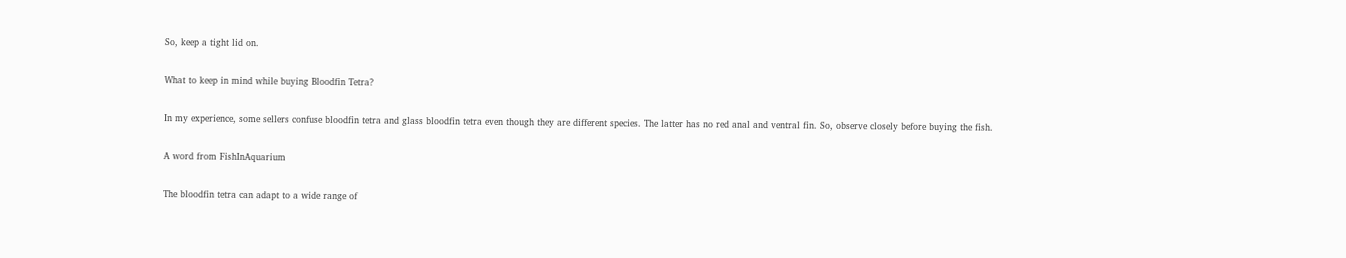So, keep a tight lid on.

What to keep in mind while buying Bloodfin Tetra?

In my experience, some sellers confuse bloodfin tetra and glass bloodfin tetra even though they are different species. The latter has no red anal and ventral fin. So, observe closely before buying the fish.

A word from FishInAquarium

The bloodfin tetra can adapt to a wide range of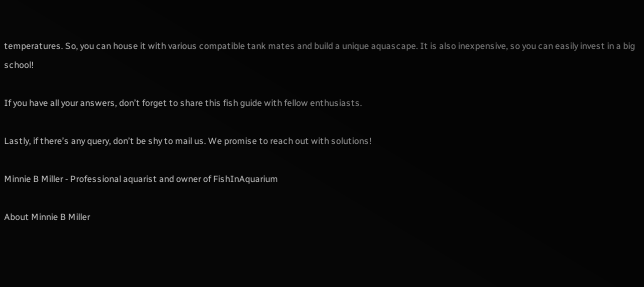temperatures. So, you can house it with various compatible tank mates and build a unique aquascape. It is also inexpensive, so you can easily invest in a big school!

If you have all your answers, don’t forget to share this fish guide with fellow enthusiasts.

Lastly, if there’s any query, don’t be shy to mail us. We promise to reach out with solutions!

Minnie B Miller - Professional aquarist and owner of FishInAquarium

About Minnie B Miller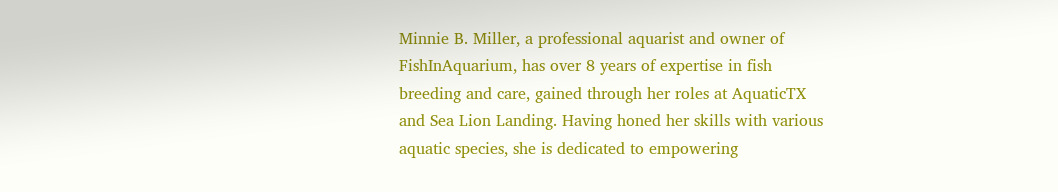Minnie B. Miller, a professional aquarist and owner of FishInAquarium, has over 8 years of expertise in fish breeding and care, gained through her roles at AquaticTX and Sea Lion Landing. Having honed her skills with various aquatic species, she is dedicated to empowering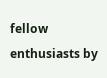fellow enthusiasts by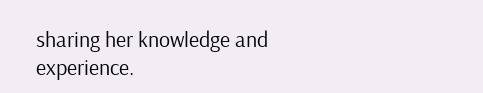sharing her knowledge and experience.